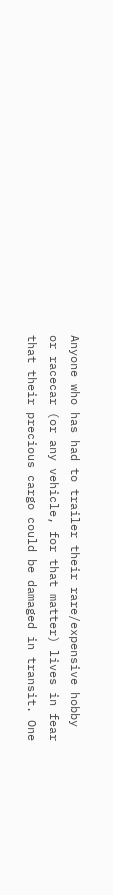Anyone who has had to trailer their rare/expensive hobby or racecar (or any vehicle, for that matter) lives in fear that their precious cargo could be damaged in transit. One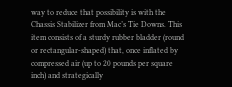way to reduce that possibility is with the Chassis Stabilizer from Mac’s Tie Downs. This item consists of a sturdy rubber bladder (round or rectangular-shaped) that, once inflated by compressed air (up to 20 pounds per square inch) and strategically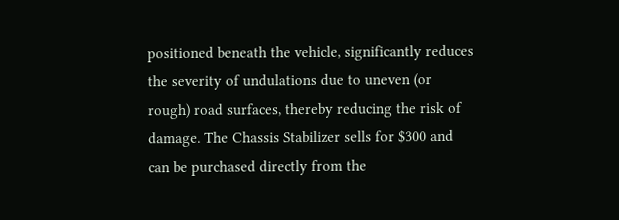positioned beneath the vehicle, significantly reduces the severity of undulations due to uneven (or rough) road surfaces, thereby reducing the risk of damage. The Chassis Stabilizer sells for $300 and can be purchased directly from the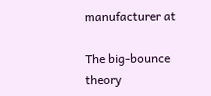manufacturer at

The big-bounce theory